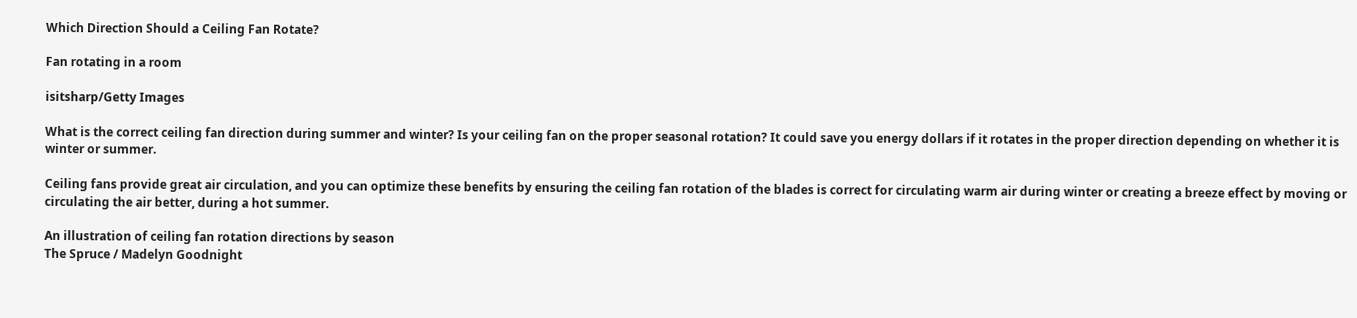Which Direction Should a Ceiling Fan Rotate?

Fan rotating in a room

isitsharp/Getty Images

What is the correct ceiling fan direction during summer and winter? Is your ceiling fan on the proper seasonal rotation? It could save you energy dollars if it rotates in the proper direction depending on whether it is winter or summer.

Ceiling fans provide great air circulation, and you can optimize these benefits by ensuring the ceiling fan rotation of the blades is correct for circulating warm air during winter or creating a breeze effect by moving or circulating the air better, during a hot summer.

An illustration of ceiling fan rotation directions by season
The Spruce / Madelyn Goodnight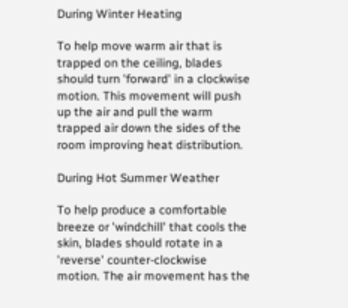During Winter Heating

To help move warm air that is trapped on the ceiling, blades should turn 'forward' in a clockwise motion. This movement will push up the air and pull the warm trapped air down the sides of the room improving heat distribution.

During Hot Summer Weather

To help produce a comfortable breeze or 'windchill' that cools the skin, blades should rotate in a 'reverse' counter-clockwise motion. The air movement has the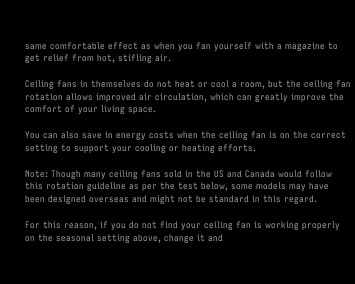same comfortable effect as when you fan yourself with a magazine to get relief from hot, stifling air.

Ceiling fans in themselves do not heat or cool a room, but the ceiling fan rotation allows improved air circulation, which can greatly improve the comfort of your living space.

You can also save in energy costs when the ceiling fan is on the correct setting to support your cooling or heating efforts.

Note: Though many ceiling fans sold in the US and Canada would follow this rotation guideline as per the test below, some models may have been designed overseas and might not be standard in this regard.

For this reason, if you do not find your ceiling fan is working properly on the seasonal setting above, change it and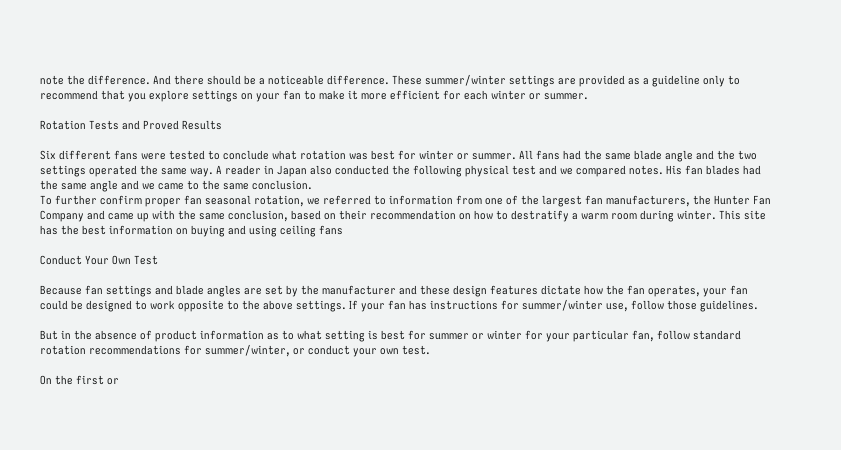note the difference. And there should be a noticeable difference. These summer/winter settings are provided as a guideline only to recommend that you explore settings on your fan to make it more efficient for each winter or summer.

Rotation Tests and Proved Results

Six different fans were tested to conclude what rotation was best for winter or summer. All fans had the same blade angle and the two settings operated the same way. A reader in Japan also conducted the following physical test and we compared notes. His fan blades had the same angle and we came to the same conclusion.
To further confirm proper fan seasonal rotation, we referred to information from one of the largest fan manufacturers, the Hunter Fan Company and came up with the same conclusion, based on their recommendation on how to destratify a warm room during winter. This site has the best information on buying and using ceiling fans

Conduct Your Own Test

Because fan settings and blade angles are set by the manufacturer and these design features dictate how the fan operates, your fan could be designed to work opposite to the above settings. If your fan has instructions for summer/winter use, follow those guidelines.

But in the absence of product information as to what setting is best for summer or winter for your particular fan, follow standard rotation recommendations for summer/winter, or conduct your own test.

On the first or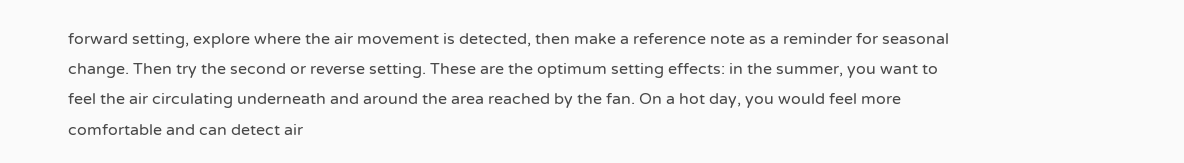forward setting, explore where the air movement is detected, then make a reference note as a reminder for seasonal change. Then try the second or reverse setting. These are the optimum setting effects: in the summer, you want to feel the air circulating underneath and around the area reached by the fan. On a hot day, you would feel more comfortable and can detect air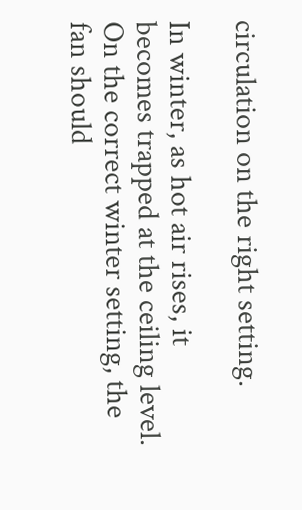circulation on the right setting.

In winter, as hot air rises, it becomes trapped at the ceiling level. On the correct winter setting, the fan should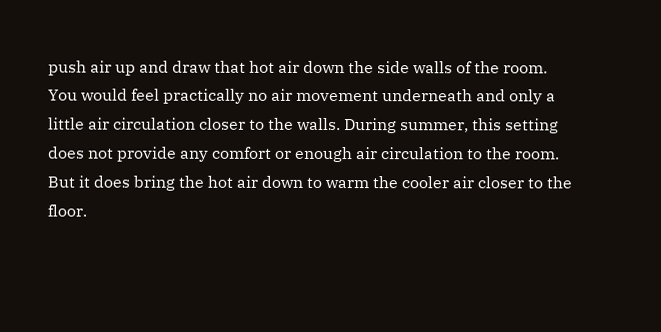push air up and draw that hot air down the side walls of the room. You would feel practically no air movement underneath and only a little air circulation closer to the walls. During summer, this setting does not provide any comfort or enough air circulation to the room. But it does bring the hot air down to warm the cooler air closer to the floor.